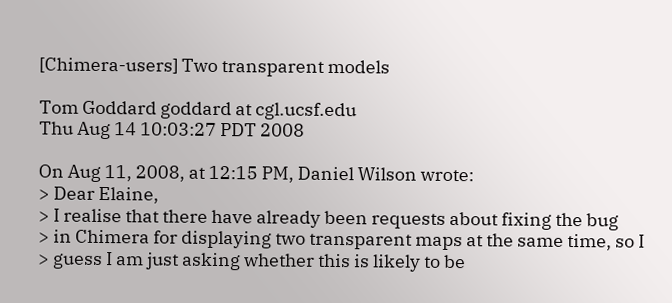[Chimera-users] Two transparent models

Tom Goddard goddard at cgl.ucsf.edu
Thu Aug 14 10:03:27 PDT 2008

On Aug 11, 2008, at 12:15 PM, Daniel Wilson wrote:
> Dear Elaine,
> I realise that there have already been requests about fixing the bug
> in Chimera for displaying two transparent maps at the same time, so I
> guess I am just asking whether this is likely to be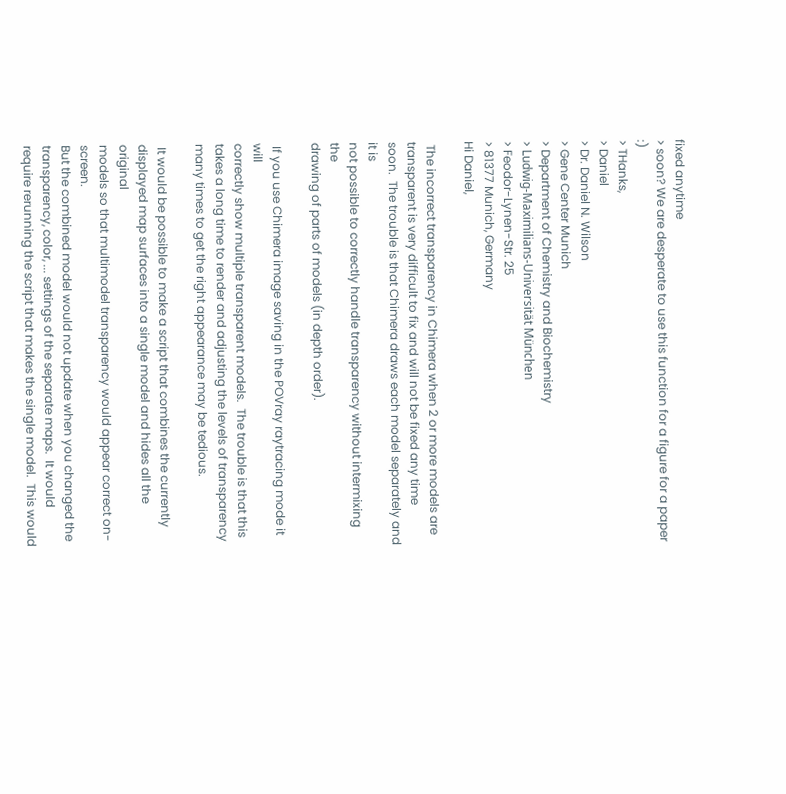fixed anytime
> soon? We are desperate to use this function for a figure for a paper :)
> THanks,
> Daniel
> Dr. Daniel N. Wilson
> Gene Center Munich
> Department of Chemistry and Biochemistry
> Ludwig-Maximilians-Universität München
> Feodor-Lynen-Str. 25
> 81377 Munich, Germany
Hi Daniel,

 The incorrect transparency in Chimera when 2 or more models are
transparent is very difficult to fix and will not be fixed any time
soon.  The trouble is that Chimera draws each model separately and it is
not possible to correctly handle transparency without intermixing the
drawing of parts of models (in depth order).

 If you use Chimera image saving in the POVray raytracing mode it will
correctly show multiple transparent models.  The trouble is that this
takes a long time to render and adjusting the levels of transparency
many times to get the right appearance may be tedious.

 It would be possible to make a script that combines the currently
displayed map surfaces into a single model and hides all the original
models so that multimodel transparency would appear correct on-screen.
But the combined model would not update when you changed the
transparency, color, ... settings of the separate maps.  It would
require rerunning the script that makes the single model.  This would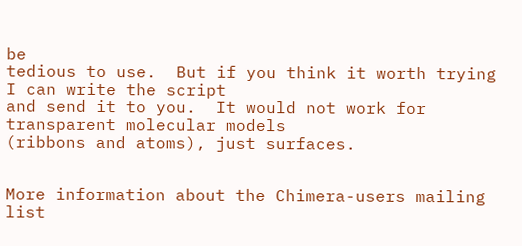be
tedious to use.  But if you think it worth trying I can write the script
and send it to you.  It would not work for transparent molecular models
(ribbons and atoms), just surfaces.


More information about the Chimera-users mailing list